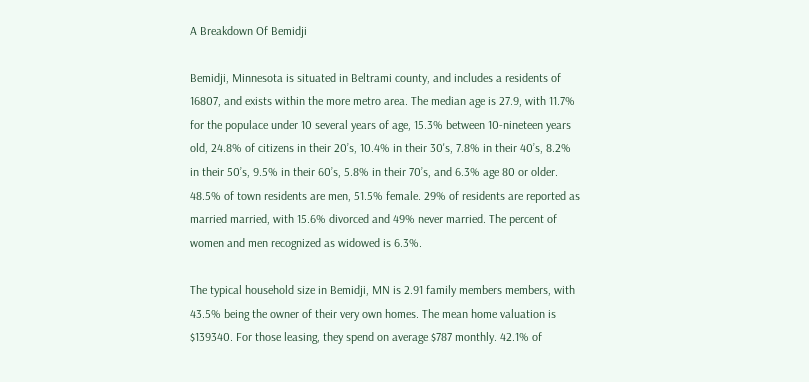A Breakdown Of Bemidji

Bemidji, Minnesota is situated in Beltrami county, and includes a residents of 16807, and exists within the more metro area. The median age is 27.9, with 11.7% for the populace under 10 several years of age, 15.3% between 10-nineteen years old, 24.8% of citizens in their 20’s, 10.4% in their 30's, 7.8% in their 40’s, 8.2% in their 50’s, 9.5% in their 60’s, 5.8% in their 70’s, and 6.3% age 80 or older. 48.5% of town residents are men, 51.5% female. 29% of residents are reported as married married, with 15.6% divorced and 49% never married. The percent of women and men recognized as widowed is 6.3%.

The typical household size in Bemidji, MN is 2.91 family members members, with 43.5% being the owner of their very own homes. The mean home valuation is $139340. For those leasing, they spend on average $787 monthly. 42.1% of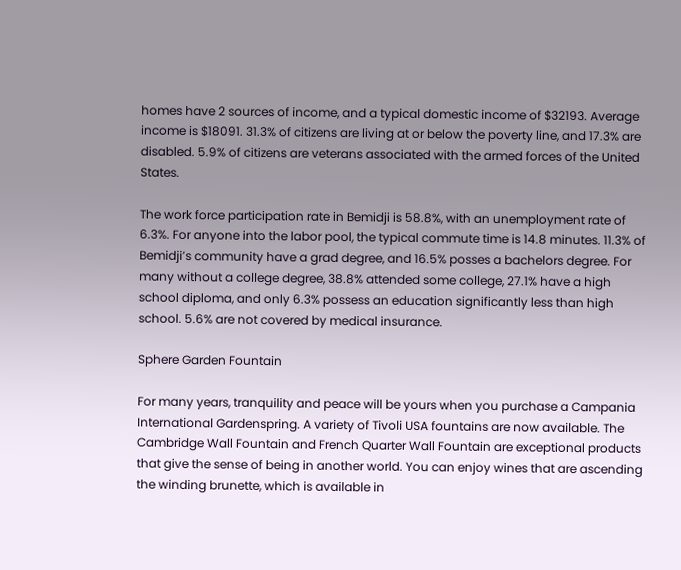homes have 2 sources of income, and a typical domestic income of $32193. Average income is $18091. 31.3% of citizens are living at or below the poverty line, and 17.3% are disabled. 5.9% of citizens are veterans associated with the armed forces of the United States.

The work force participation rate in Bemidji is 58.8%, with an unemployment rate of 6.3%. For anyone into the labor pool, the typical commute time is 14.8 minutes. 11.3% of Bemidji’s community have a grad degree, and 16.5% posses a bachelors degree. For many without a college degree, 38.8% attended some college, 27.1% have a high school diploma, and only 6.3% possess an education significantly less than high school. 5.6% are not covered by medical insurance.

Sphere Garden Fountain

For many years, tranquility and peace will be yours when you purchase a Campania International Gardenspring. A variety of Tivoli USA fountains are now available. The Cambridge Wall Fountain and French Quarter Wall Fountain are exceptional products that give the sense of being in another world. You can enjoy wines that are ascending the winding brunette, which is available in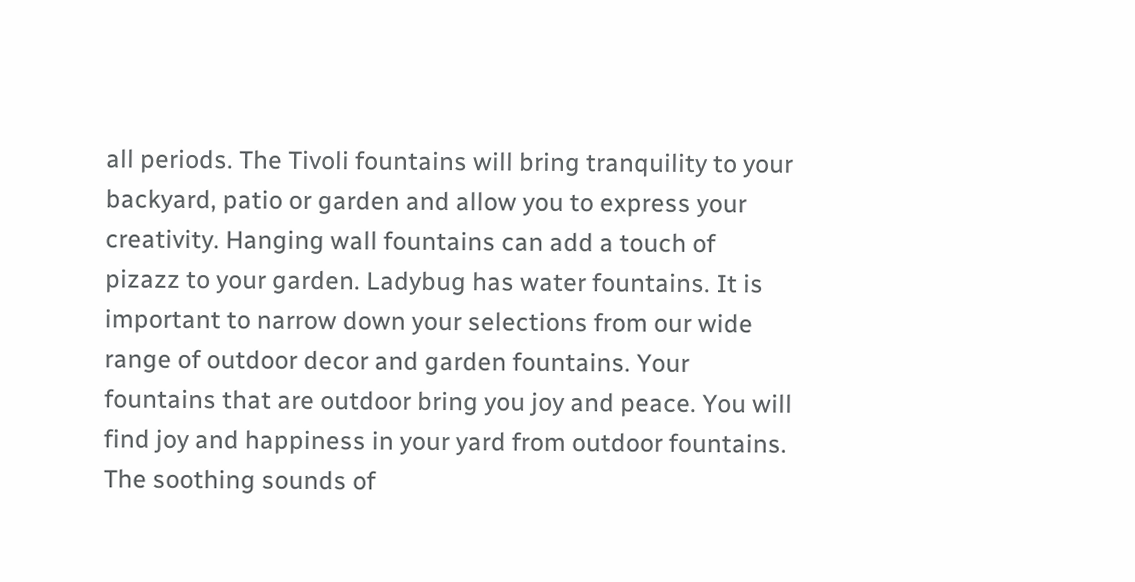all periods. The Tivoli fountains will bring tranquility to your backyard, patio or garden and allow you to express your creativity. Hanging wall fountains can add a touch of pizazz to your garden. Ladybug has water fountains. It is important to narrow down your selections from our wide range of outdoor decor and garden fountains. Your fountains that are outdoor bring you joy and peace. You will find joy and happiness in your yard from outdoor fountains. The soothing sounds of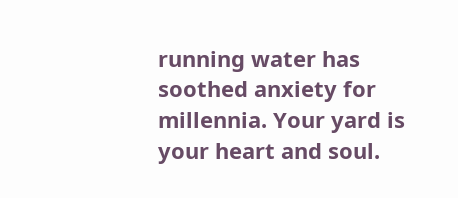running water has soothed anxiety for millennia. Your yard is your heart and soul.